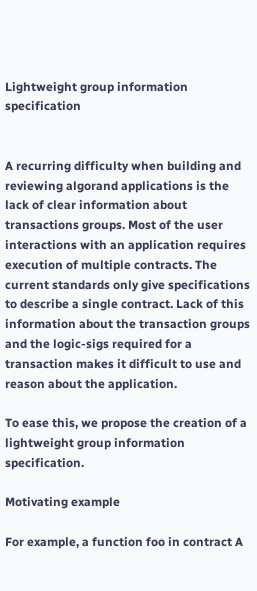Lightweight group information specification


A recurring difficulty when building and reviewing algorand applications is the lack of clear information about transactions groups. Most of the user interactions with an application requires execution of multiple contracts. The current standards only give specifications to describe a single contract. Lack of this information about the transaction groups and the logic-sigs required for a transaction makes it difficult to use and reason about the application.

To ease this, we propose the creation of a lightweight group information specification.

Motivating example

For example, a function foo in contract A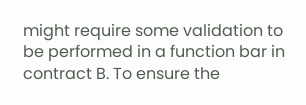might require some validation to be performed in a function bar in contract B. To ensure the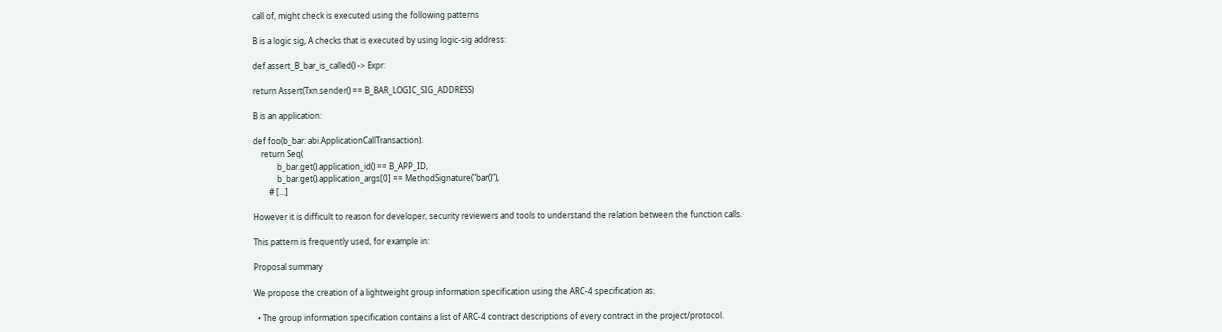call of, might check is executed using the following patterns

B is a logic sig, A checks that is executed by using logic-sig address:

def assert_B_bar_is_called() -> Expr:

return Assert(Txn.sender() == B_BAR_LOGIC_SIG_ADDRESS)

B is an application:

def foo(b_bar: abi.ApplicationCallTransaction):
    return Seq(
            b_bar.get().application_id() == B_APP_ID,
            b_bar.get().application_args[0] == MethodSignature("bar()"),
        # [...]

However it is difficult to reason for developer, security reviewers and tools to understand the relation between the function calls.

This pattern is frequently used, for example in:

Proposal summary

We propose the creation of a lightweight group information specification using the ARC-4 specification as:

  • The group information specification contains a list of ARC-4 contract descriptions of every contract in the project/protocol.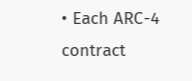• Each ARC-4 contract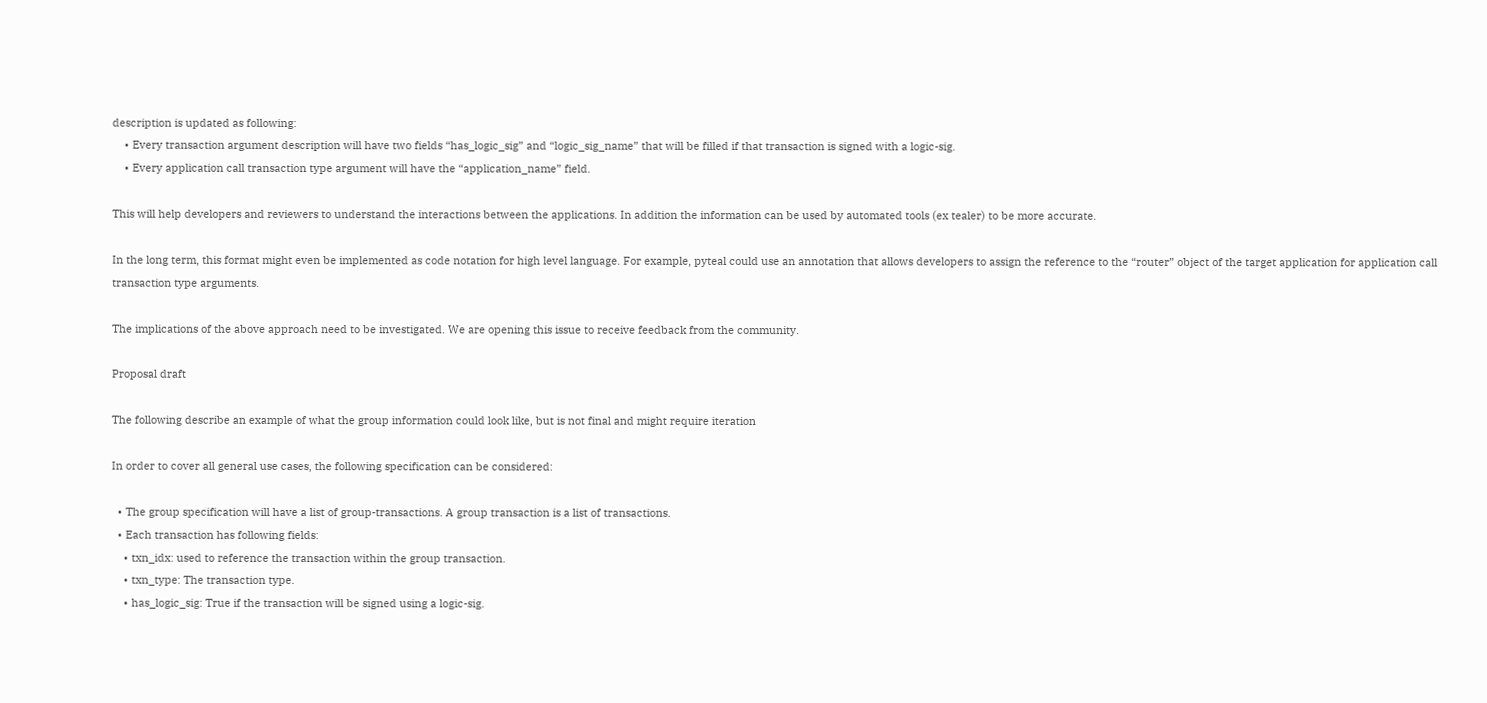description is updated as following:
    • Every transaction argument description will have two fields “has_logic_sig” and “logic_sig_name” that will be filled if that transaction is signed with a logic-sig.
    • Every application call transaction type argument will have the “application_name” field.

This will help developers and reviewers to understand the interactions between the applications. In addition the information can be used by automated tools (ex tealer) to be more accurate.

In the long term, this format might even be implemented as code notation for high level language. For example, pyteal could use an annotation that allows developers to assign the reference to the “router” object of the target application for application call transaction type arguments.

The implications of the above approach need to be investigated. We are opening this issue to receive feedback from the community.

Proposal draft

The following describe an example of what the group information could look like, but is not final and might require iteration

In order to cover all general use cases, the following specification can be considered:

  • The group specification will have a list of group-transactions. A group transaction is a list of transactions.
  • Each transaction has following fields:
    • txn_idx: used to reference the transaction within the group transaction.
    • txn_type: The transaction type.
    • has_logic_sig: True if the transaction will be signed using a logic-sig.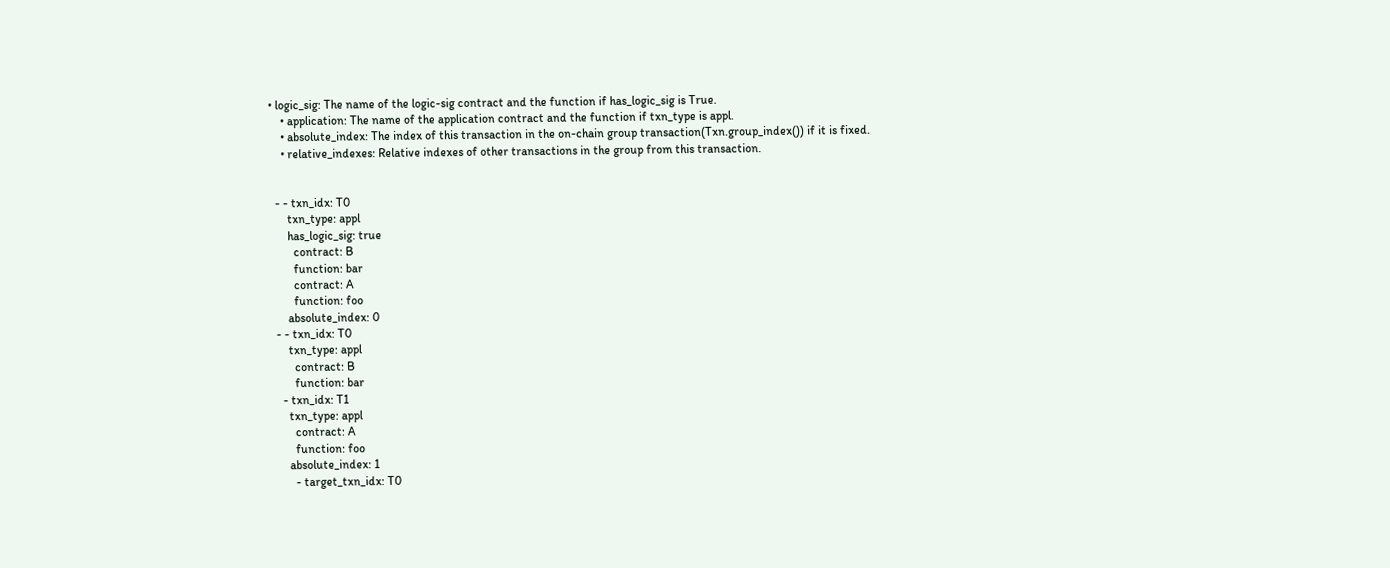• logic_sig: The name of the logic-sig contract and the function if has_logic_sig is True.
    • application: The name of the application contract and the function if txn_type is appl.
    • absolute_index: The index of this transaction in the on-chain group transaction(Txn.group_index()) if it is fixed.
    • relative_indexes: Relative indexes of other transactions in the group from this transaction.


  - - txn_idx: T0
      txn_type: appl
      has_logic_sig: true
        contract: B
        function: bar
        contract: A
        function: foo
      absolute_index: 0
  - - txn_idx: T0
      txn_type: appl
        contract: B
        function: bar
    - txn_idx: T1
      txn_type: appl
        contract: A
        function: foo
      absolute_index: 1
        - target_txn_idx: T0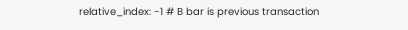relative_index: -1 # B bar is previous transaction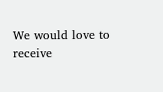We would love to receive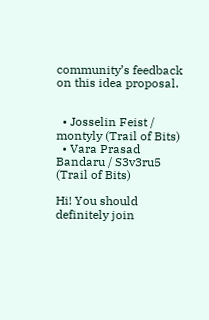community’s feedback on this idea proposal.


  • Josselin Feist / montyly (Trail of Bits)
  • Vara Prasad Bandaru / S3v3ru5 (Trail of Bits)

Hi! You should definitely join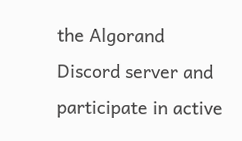the Algorand Discord server and participate in active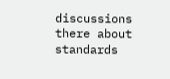discussions there about standards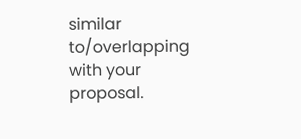similar to/overlapping with your proposal.